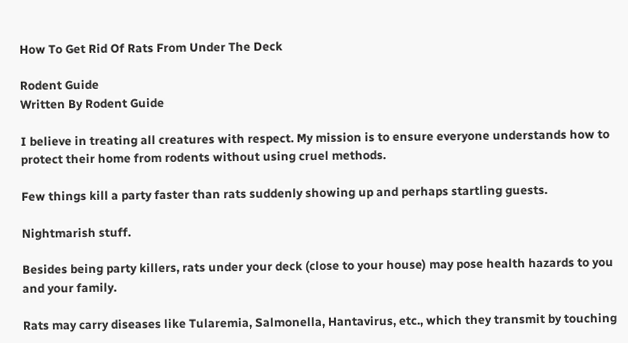How To Get Rid Of Rats From Under The Deck

Rodent Guide
Written By Rodent Guide

I believe in treating all creatures with respect. My mission is to ensure everyone understands how to protect their home from rodents without using cruel methods.

Few things kill a party faster than rats suddenly showing up and perhaps startling guests.

Nightmarish stuff.

Besides being party killers, rats under your deck (close to your house) may pose health hazards to you and your family.

Rats may carry diseases like Tularemia, Salmonella, Hantavirus, etc., which they transmit by touching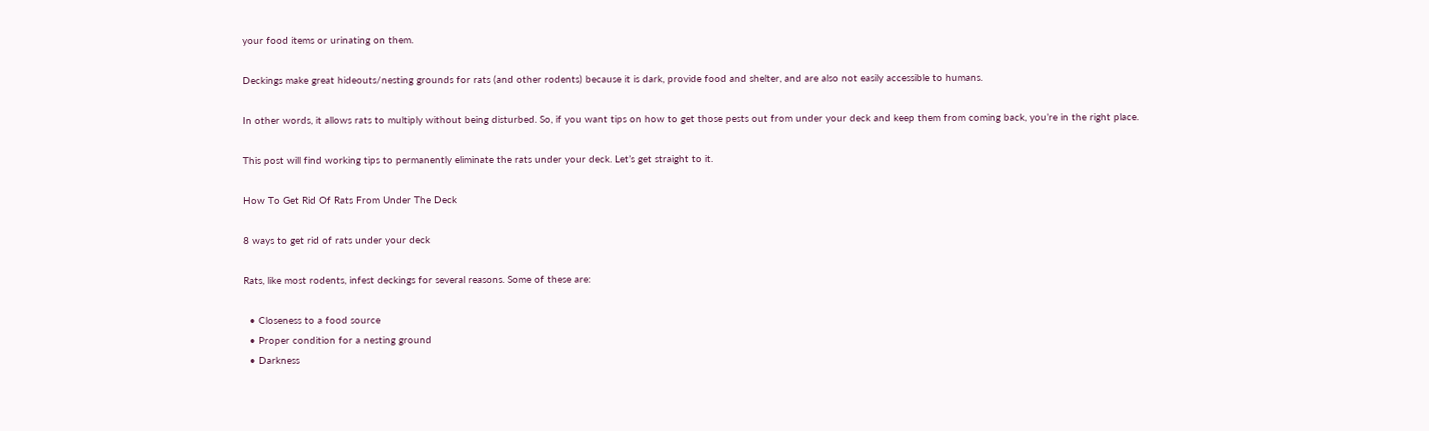your food items or urinating on them.

Deckings make great hideouts/nesting grounds for rats (and other rodents) because it is dark, provide food and shelter, and are also not easily accessible to humans.

In other words, it allows rats to multiply without being disturbed. So, if you want tips on how to get those pests out from under your deck and keep them from coming back, you’re in the right place.

This post will find working tips to permanently eliminate the rats under your deck. Let’s get straight to it.

How To Get Rid Of Rats From Under The Deck

8 ways to get rid of rats under your deck

Rats, like most rodents, infest deckings for several reasons. Some of these are:

  • Closeness to a food source
  • Proper condition for a nesting ground
  • Darkness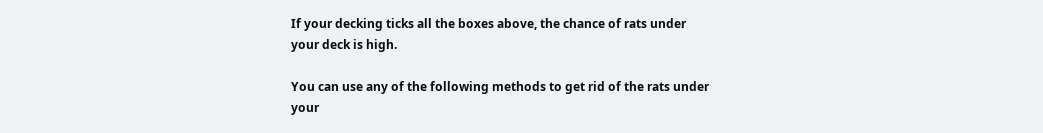If your decking ticks all the boxes above, the chance of rats under your deck is high.

You can use any of the following methods to get rid of the rats under your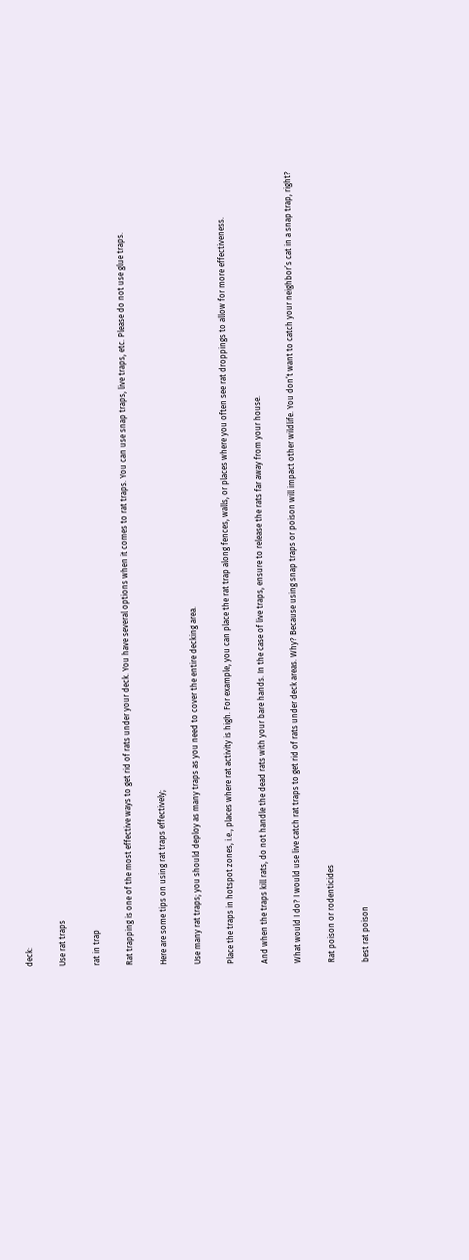deck:

Use rat traps

rat in trap

Rat trapping is one of the most effective ways to get rid of rats under your deck. You have several options when it comes to rat traps. You can use snap traps, live traps, etc. Please do not use glue traps.

Here are some tips on using rat traps effectively;

Use many rat traps; you should deploy as many traps as you need to cover the entire decking area.

Place the traps in hotspot zones, i.e., places where rat activity is high. For example, you can place the rat trap along fences, walls, or places where you often see rat droppings to allow for more effectiveness.

And when the traps kill rats, do not handle the dead rats with your bare hands. In the case of live traps, ensure to release the rats far away from your house.

What would I do? I would use live catch rat traps to get rid of rats under deck areas. Why? Because using snap traps or poison will impact other wildlife. You don’t want to catch your neighbor’s cat in a snap trap, right?

Rat poison or rodenticides

best rat poison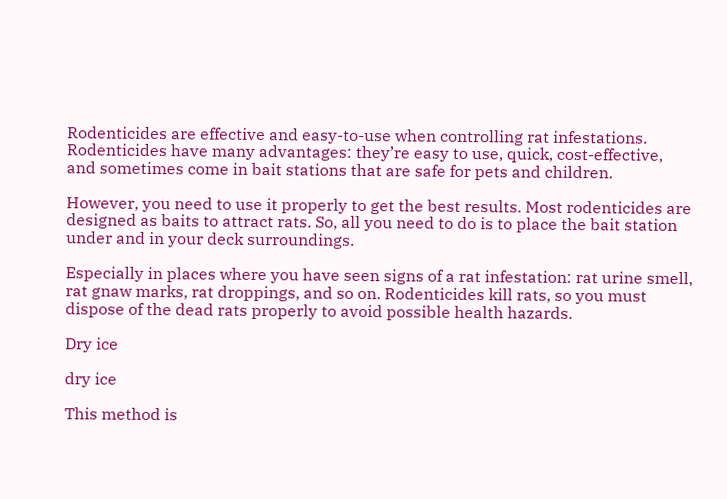Rodenticides are effective and easy-to-use when controlling rat infestations. Rodenticides have many advantages: they’re easy to use, quick, cost-effective, and sometimes come in bait stations that are safe for pets and children.

However, you need to use it properly to get the best results. Most rodenticides are designed as baits to attract rats. So, all you need to do is to place the bait station under and in your deck surroundings.

Especially in places where you have seen signs of a rat infestation: rat urine smell, rat gnaw marks, rat droppings, and so on. Rodenticides kill rats, so you must dispose of the dead rats properly to avoid possible health hazards.

Dry ice

dry ice

This method is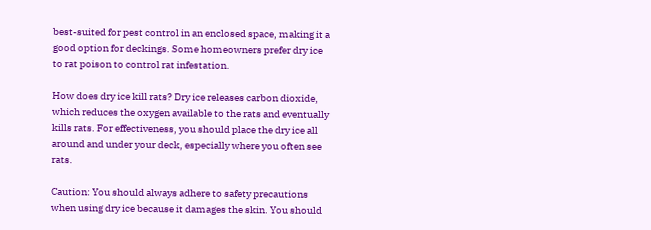best-suited for pest control in an enclosed space, making it a good option for deckings. Some homeowners prefer dry ice to rat poison to control rat infestation.

How does dry ice kill rats? Dry ice releases carbon dioxide, which reduces the oxygen available to the rats and eventually kills rats. For effectiveness, you should place the dry ice all around and under your deck, especially where you often see rats.

Caution: You should always adhere to safety precautions when using dry ice because it damages the skin. You should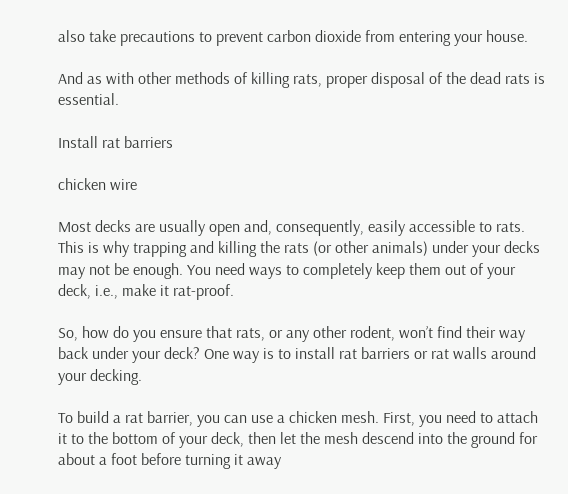also take precautions to prevent carbon dioxide from entering your house.

And as with other methods of killing rats, proper disposal of the dead rats is essential.

Install rat barriers

chicken wire

Most decks are usually open and, consequently, easily accessible to rats. This is why trapping and killing the rats (or other animals) under your decks may not be enough. You need ways to completely keep them out of your deck, i.e., make it rat-proof.

So, how do you ensure that rats, or any other rodent, won’t find their way back under your deck? One way is to install rat barriers or rat walls around your decking.

To build a rat barrier, you can use a chicken mesh. First, you need to attach it to the bottom of your deck, then let the mesh descend into the ground for about a foot before turning it away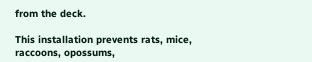from the deck.

This installation prevents rats, mice, raccoons, opossums,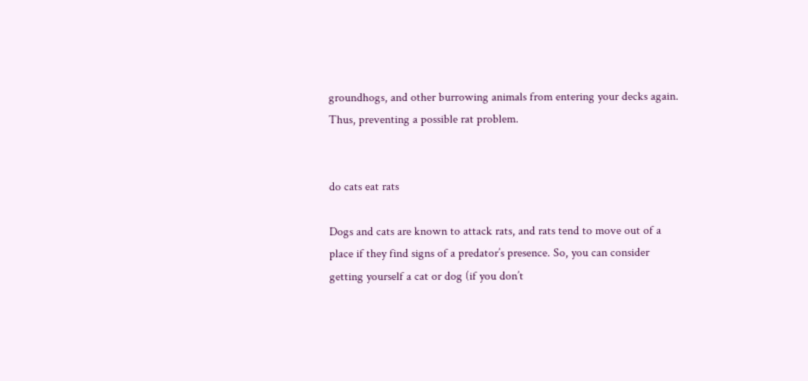groundhogs, and other burrowing animals from entering your decks again. Thus, preventing a possible rat problem.


do cats eat rats

Dogs and cats are known to attack rats, and rats tend to move out of a place if they find signs of a predator’s presence. So, you can consider getting yourself a cat or dog (if you don’t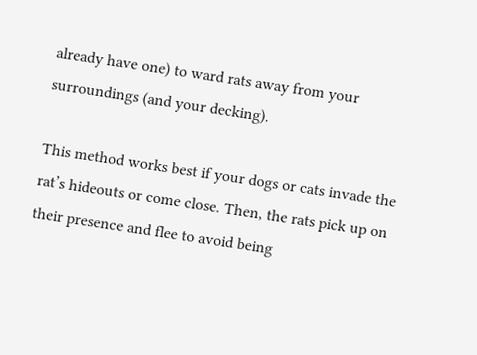already have one) to ward rats away from your surroundings (and your decking).

This method works best if your dogs or cats invade the rat’s hideouts or come close. Then, the rats pick up on their presence and flee to avoid being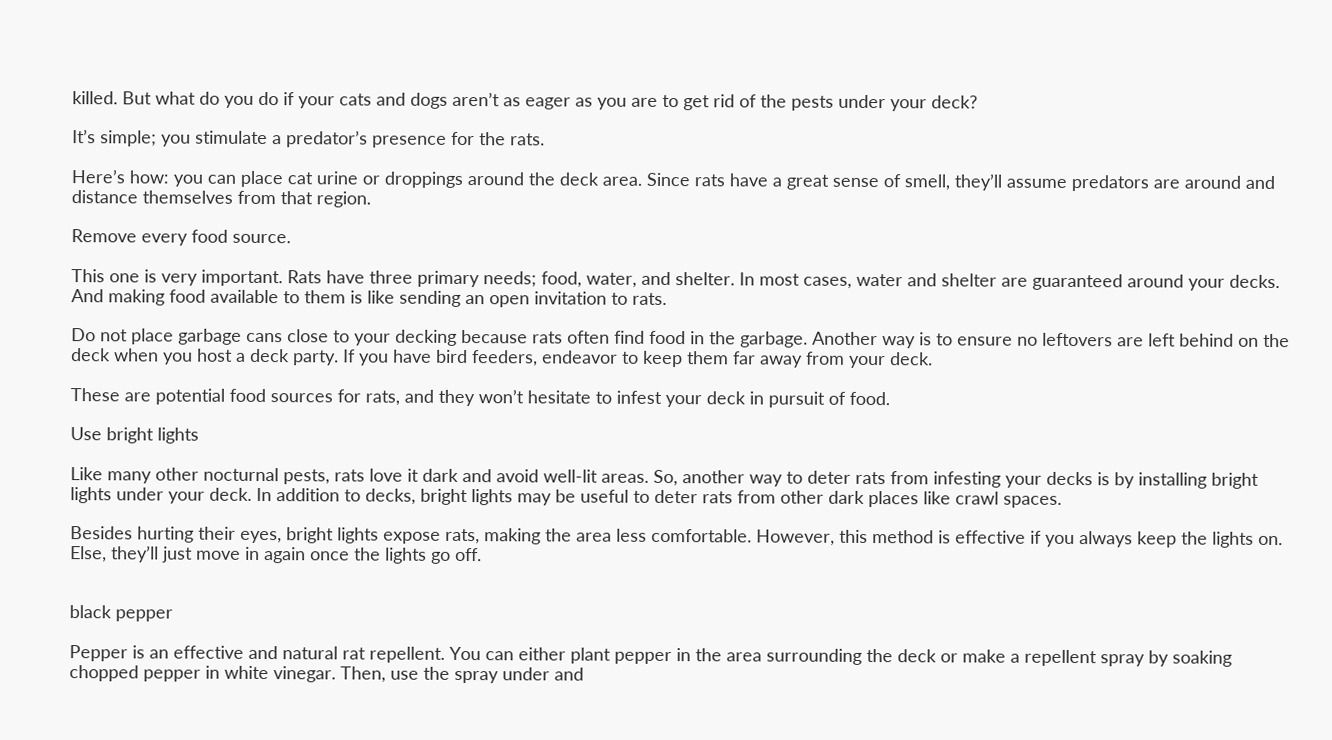killed. But what do you do if your cats and dogs aren’t as eager as you are to get rid of the pests under your deck?

It’s simple; you stimulate a predator’s presence for the rats.

Here’s how: you can place cat urine or droppings around the deck area. Since rats have a great sense of smell, they’ll assume predators are around and distance themselves from that region.

Remove every food source.

This one is very important. Rats have three primary needs; food, water, and shelter. In most cases, water and shelter are guaranteed around your decks. And making food available to them is like sending an open invitation to rats.

Do not place garbage cans close to your decking because rats often find food in the garbage. Another way is to ensure no leftovers are left behind on the deck when you host a deck party. If you have bird feeders, endeavor to keep them far away from your deck.

These are potential food sources for rats, and they won’t hesitate to infest your deck in pursuit of food.

Use bright lights

Like many other nocturnal pests, rats love it dark and avoid well-lit areas. So, another way to deter rats from infesting your decks is by installing bright lights under your deck. In addition to decks, bright lights may be useful to deter rats from other dark places like crawl spaces.

Besides hurting their eyes, bright lights expose rats, making the area less comfortable. However, this method is effective if you always keep the lights on. Else, they’ll just move in again once the lights go off.


black pepper

Pepper is an effective and natural rat repellent. You can either plant pepper in the area surrounding the deck or make a repellent spray by soaking chopped pepper in white vinegar. Then, use the spray under and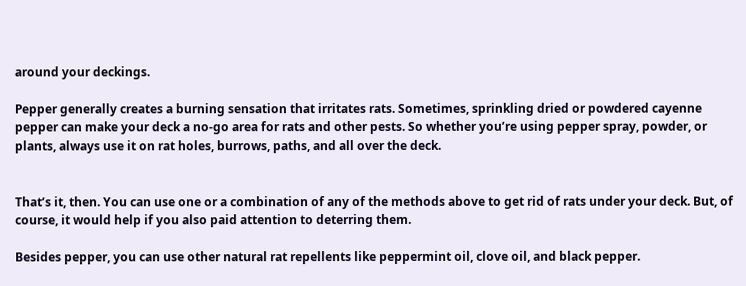around your deckings.

Pepper generally creates a burning sensation that irritates rats. Sometimes, sprinkling dried or powdered cayenne pepper can make your deck a no-go area for rats and other pests. So whether you’re using pepper spray, powder, or plants, always use it on rat holes, burrows, paths, and all over the deck.


That’s it, then. You can use one or a combination of any of the methods above to get rid of rats under your deck. But, of course, it would help if you also paid attention to deterring them.

Besides pepper, you can use other natural rat repellents like peppermint oil, clove oil, and black pepper.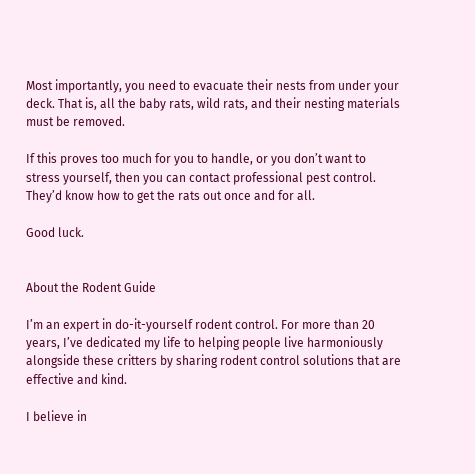Most importantly, you need to evacuate their nests from under your deck. That is, all the baby rats, wild rats, and their nesting materials must be removed.

If this proves too much for you to handle, or you don’t want to stress yourself, then you can contact professional pest control. They’d know how to get the rats out once and for all.

Good luck.


About the Rodent Guide

I’m an expert in do-it-yourself rodent control. For more than 20 years, I’ve dedicated my life to helping people live harmoniously alongside these critters by sharing rodent control solutions that are effective and kind.

I believe in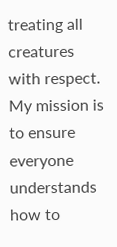treating all creatures with respect. My mission is to ensure everyone understands how to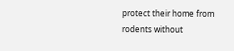protect their home from rodents without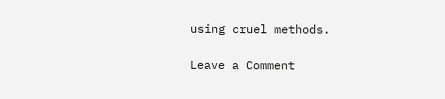using cruel methods.

Leave a Comment